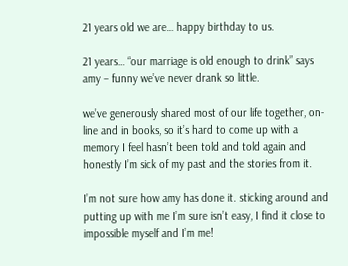21 years old we are… happy birthday to us.

21 years… “our marriage is old enough to drink” says amy – funny we’ve never drank so little.

we’ve generously shared most of our life together, on-line and in books, so it’s hard to come up with a memory I feel hasn’t been told and told again and honestly I’m sick of my past and the stories from it.

I’m not sure how amy has done it. sticking around and putting up with me I’m sure isn’t easy, I find it close to impossible myself and I’m me!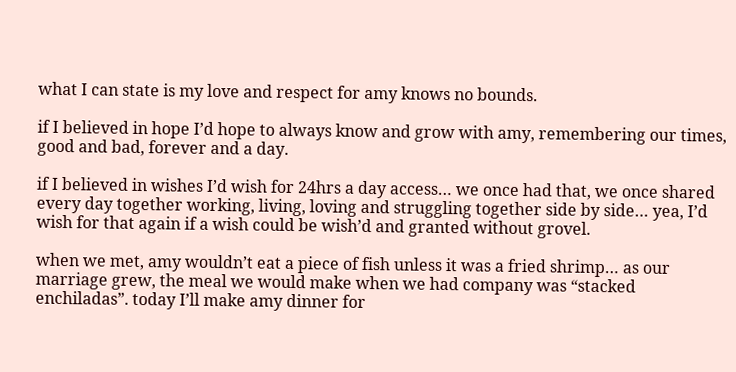what I can state is my love and respect for amy knows no bounds.

if I believed in hope I’d hope to always know and grow with amy, remembering our times, good and bad, forever and a day.

if I believed in wishes I’d wish for 24hrs a day access… we once had that, we once shared every day together working, living, loving and struggling together side by side… yea, I’d wish for that again if a wish could be wish’d and granted without grovel.

when we met, amy wouldn’t eat a piece of fish unless it was a fried shrimp… as our marriage grew, the meal we would make when we had company was “stacked enchiladas”. today I’ll make amy dinner for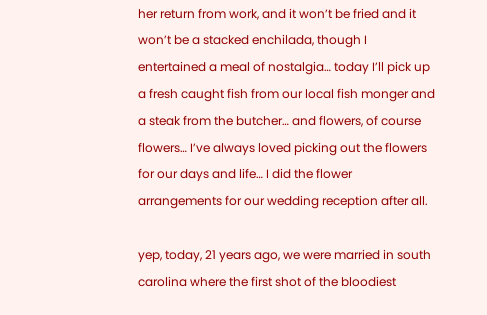her return from work, and it won’t be fried and it won’t be a stacked enchilada, though I entertained a meal of nostalgia… today I’ll pick up a fresh caught fish from our local fish monger and a steak from the butcher… and flowers, of course flowers… I’ve always loved picking out the flowers for our days and life… I did the flower arrangements for our wedding reception after all.

yep, today, 21 years ago, we were married in south carolina where the first shot of the bloodiest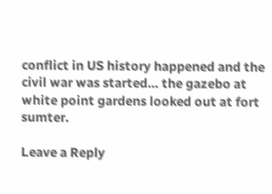conflict in US history happened and the civil war was started… the gazebo at white point gardens looked out at fort sumter.

Leave a Reply